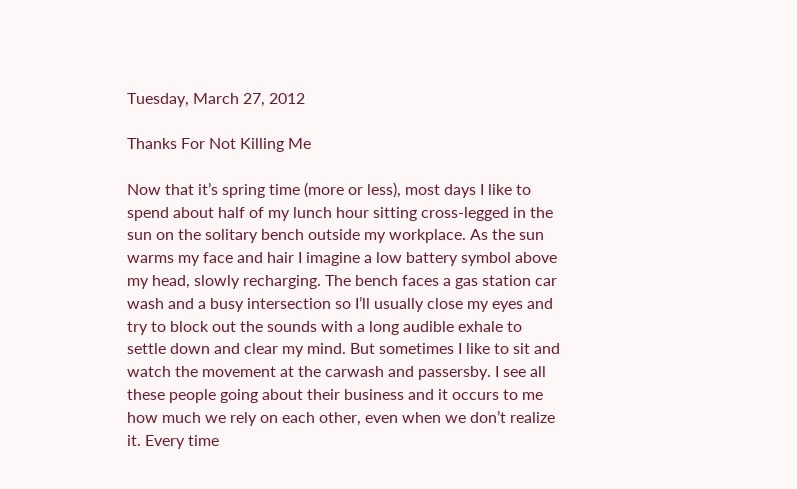Tuesday, March 27, 2012

Thanks For Not Killing Me

Now that it’s spring time (more or less), most days I like to spend about half of my lunch hour sitting cross-legged in the sun on the solitary bench outside my workplace. As the sun warms my face and hair I imagine a low battery symbol above my head, slowly recharging. The bench faces a gas station car wash and a busy intersection so I’ll usually close my eyes and try to block out the sounds with a long audible exhale to settle down and clear my mind. But sometimes I like to sit and watch the movement at the carwash and passersby. I see all these people going about their business and it occurs to me how much we rely on each other, even when we don’t realize it. Every time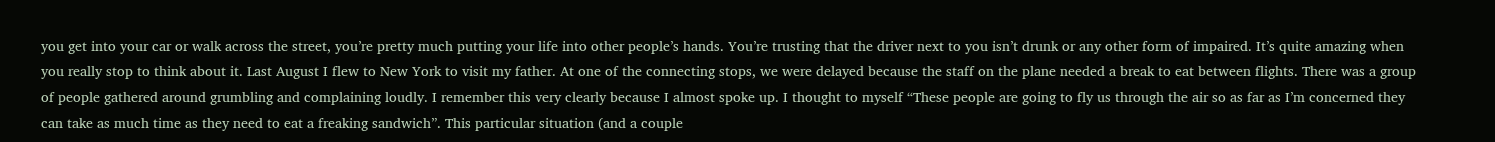you get into your car or walk across the street, you’re pretty much putting your life into other people’s hands. You’re trusting that the driver next to you isn’t drunk or any other form of impaired. It’s quite amazing when you really stop to think about it. Last August I flew to New York to visit my father. At one of the connecting stops, we were delayed because the staff on the plane needed a break to eat between flights. There was a group of people gathered around grumbling and complaining loudly. I remember this very clearly because I almost spoke up. I thought to myself “These people are going to fly us through the air so as far as I’m concerned they can take as much time as they need to eat a freaking sandwich”. This particular situation (and a couple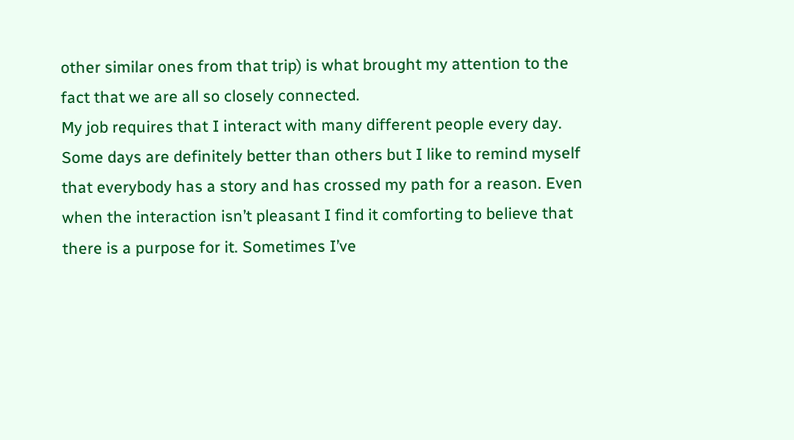other similar ones from that trip) is what brought my attention to the fact that we are all so closely connected.
My job requires that I interact with many different people every day. Some days are definitely better than others but I like to remind myself that everybody has a story and has crossed my path for a reason. Even when the interaction isn’t pleasant I find it comforting to believe that there is a purpose for it. Sometimes I’ve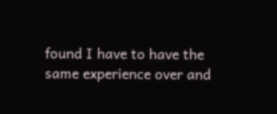found I have to have the same experience over and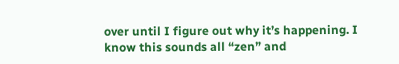over until I figure out why it’s happening. I know this sounds all “zen” and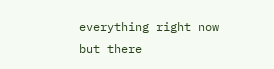everything right now but there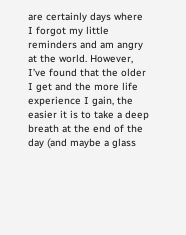are certainly days where I forgot my little reminders and am angry at the world. However, I’ve found that the older I get and the more life experience I gain, the easier it is to take a deep breath at the end of the day (and maybe a glass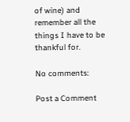of wine) and remember all the things I have to be thankful for.

No comments:

Post a Comment